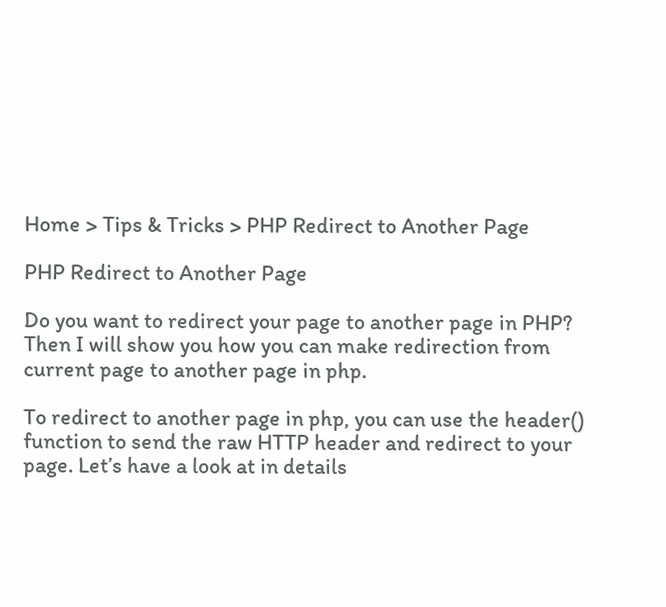Home > Tips & Tricks > PHP Redirect to Another Page

PHP Redirect to Another Page

Do you want to redirect your page to another page in PHP? Then I will show you how you can make redirection from current page to another page in php.

To redirect to another page in php, you can use the header() function to send the raw HTTP header and redirect to your page. Let’s have a look at in details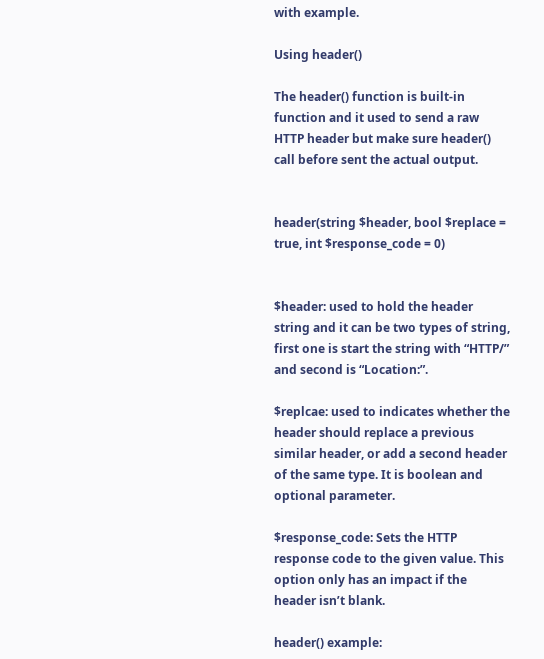with example.

Using header()

The header() function is built-in function and it used to send a raw HTTP header but make sure header() call before sent the actual output.


header(string $header, bool $replace = true, int $response_code = 0)


$header: used to hold the header string and it can be two types of string, first one is start the string with “HTTP/” and second is “Location:”.

$replcae: used to indicates whether the header should replace a previous similar header, or add a second header of the same type. It is boolean and optional parameter.

$response_code: Sets the HTTP response code to the given value. This option only has an impact if the header isn’t blank.

header() example: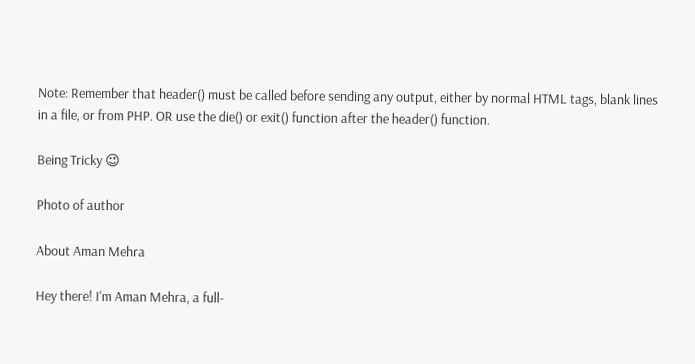Note: Remember that header() must be called before sending any output, either by normal HTML tags, blank lines in a file, or from PHP. OR use the die() or exit() function after the header() function.

Being Tricky 😉

Photo of author

About Aman Mehra

Hey there! I'm Aman Mehra, a full-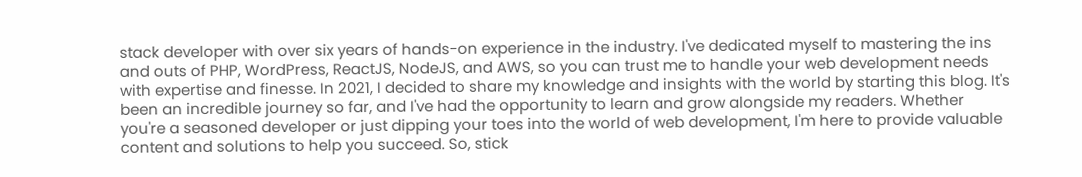stack developer with over six years of hands-on experience in the industry. I've dedicated myself to mastering the ins and outs of PHP, WordPress, ReactJS, NodeJS, and AWS, so you can trust me to handle your web development needs with expertise and finesse. In 2021, I decided to share my knowledge and insights with the world by starting this blog. It's been an incredible journey so far, and I've had the opportunity to learn and grow alongside my readers. Whether you're a seasoned developer or just dipping your toes into the world of web development, I'm here to provide valuable content and solutions to help you succeed. So, stick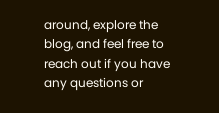around, explore the blog, and feel free to reach out if you have any questions or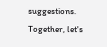suggestions. Together, let's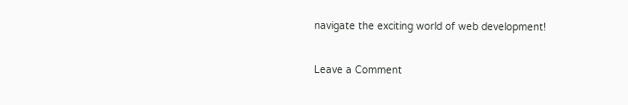navigate the exciting world of web development!

Leave a Comment